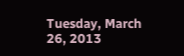Tuesday, March 26, 2013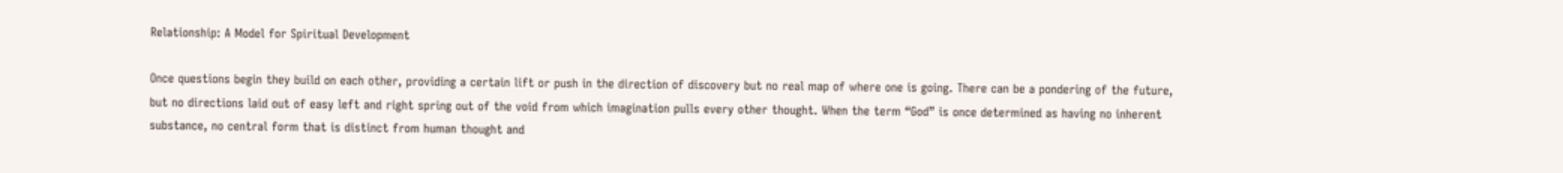Relationship: A Model for Spiritual Development

Once questions begin they build on each other, providing a certain lift or push in the direction of discovery but no real map of where one is going. There can be a pondering of the future, but no directions laid out of easy left and right spring out of the void from which imagination pulls every other thought. When the term “God” is once determined as having no inherent substance, no central form that is distinct from human thought and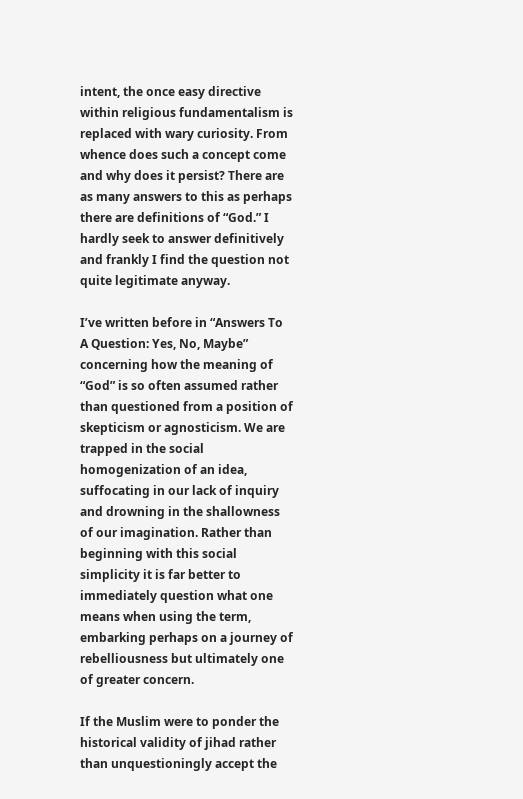intent, the once easy directive within religious fundamentalism is replaced with wary curiosity. From whence does such a concept come and why does it persist? There are as many answers to this as perhaps there are definitions of “God.” I hardly seek to answer definitively and frankly I find the question not quite legitimate anyway.

I’ve written before in “Answers To A Question: Yes, No, Maybe” concerning how the meaning of “God” is so often assumed rather than questioned from a position of skepticism or agnosticism. We are trapped in the social homogenization of an idea, suffocating in our lack of inquiry and drowning in the shallowness of our imagination. Rather than beginning with this social simplicity it is far better to immediately question what one means when using the term, embarking perhaps on a journey of rebelliousness but ultimately one of greater concern.

If the Muslim were to ponder the historical validity of jihad rather than unquestioningly accept the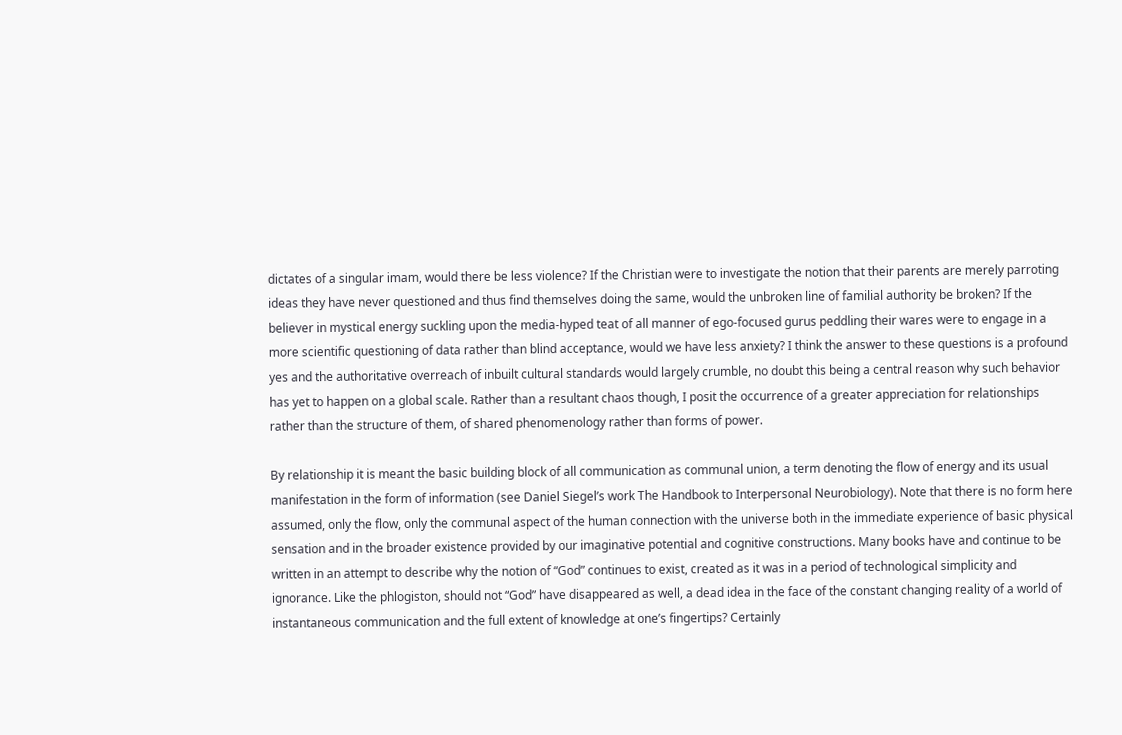dictates of a singular imam, would there be less violence? If the Christian were to investigate the notion that their parents are merely parroting ideas they have never questioned and thus find themselves doing the same, would the unbroken line of familial authority be broken? If the believer in mystical energy suckling upon the media-hyped teat of all manner of ego-focused gurus peddling their wares were to engage in a more scientific questioning of data rather than blind acceptance, would we have less anxiety? I think the answer to these questions is a profound yes and the authoritative overreach of inbuilt cultural standards would largely crumble, no doubt this being a central reason why such behavior has yet to happen on a global scale. Rather than a resultant chaos though, I posit the occurrence of a greater appreciation for relationships rather than the structure of them, of shared phenomenology rather than forms of power.

By relationship it is meant the basic building block of all communication as communal union, a term denoting the flow of energy and its usual manifestation in the form of information (see Daniel Siegel’s work The Handbook to Interpersonal Neurobiology). Note that there is no form here assumed, only the flow, only the communal aspect of the human connection with the universe both in the immediate experience of basic physical sensation and in the broader existence provided by our imaginative potential and cognitive constructions. Many books have and continue to be written in an attempt to describe why the notion of “God” continues to exist, created as it was in a period of technological simplicity and ignorance. Like the phlogiston, should not “God” have disappeared as well, a dead idea in the face of the constant changing reality of a world of instantaneous communication and the full extent of knowledge at one’s fingertips? Certainly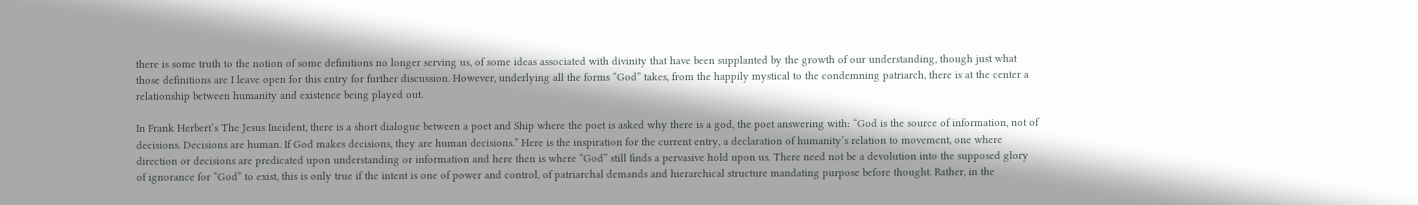there is some truth to the notion of some definitions no longer serving us, of some ideas associated with divinity that have been supplanted by the growth of our understanding, though just what those definitions are I leave open for this entry for further discussion. However, underlying all the forms “God” takes, from the happily mystical to the condemning patriarch, there is at the center a relationship between humanity and existence being played out.

In Frank Herbert’s The Jesus Incident, there is a short dialogue between a poet and Ship where the poet is asked why there is a god, the poet answering with: “God is the source of information, not of decisions. Decisions are human. If God makes decisions, they are human decisions.” Here is the inspiration for the current entry, a declaration of humanity’s relation to movement, one where direction or decisions are predicated upon understanding or information and here then is where “God” still finds a pervasive hold upon us. There need not be a devolution into the supposed glory of ignorance for “God” to exist, this is only true if the intent is one of power and control, of patriarchal demands and hierarchical structure mandating purpose before thought. Rather, in the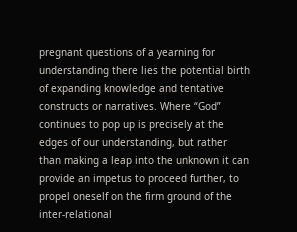pregnant questions of a yearning for understanding there lies the potential birth of expanding knowledge and tentative constructs or narratives. Where “God” continues to pop up is precisely at the edges of our understanding, but rather than making a leap into the unknown it can provide an impetus to proceed further, to propel oneself on the firm ground of the inter-relational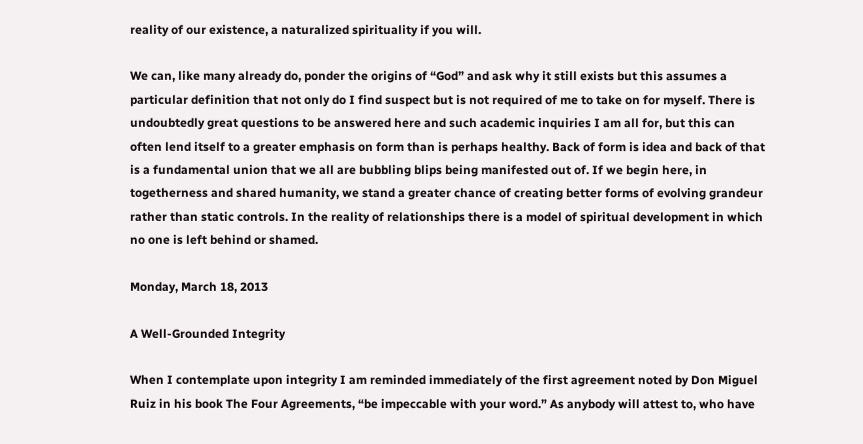reality of our existence, a naturalized spirituality if you will.

We can, like many already do, ponder the origins of “God” and ask why it still exists but this assumes a particular definition that not only do I find suspect but is not required of me to take on for myself. There is undoubtedly great questions to be answered here and such academic inquiries I am all for, but this can often lend itself to a greater emphasis on form than is perhaps healthy. Back of form is idea and back of that is a fundamental union that we all are bubbling blips being manifested out of. If we begin here, in togetherness and shared humanity, we stand a greater chance of creating better forms of evolving grandeur rather than static controls. In the reality of relationships there is a model of spiritual development in which no one is left behind or shamed.

Monday, March 18, 2013

A Well-Grounded Integrity

When I contemplate upon integrity I am reminded immediately of the first agreement noted by Don Miguel Ruiz in his book The Four Agreements, “be impeccable with your word.” As anybody will attest to, who have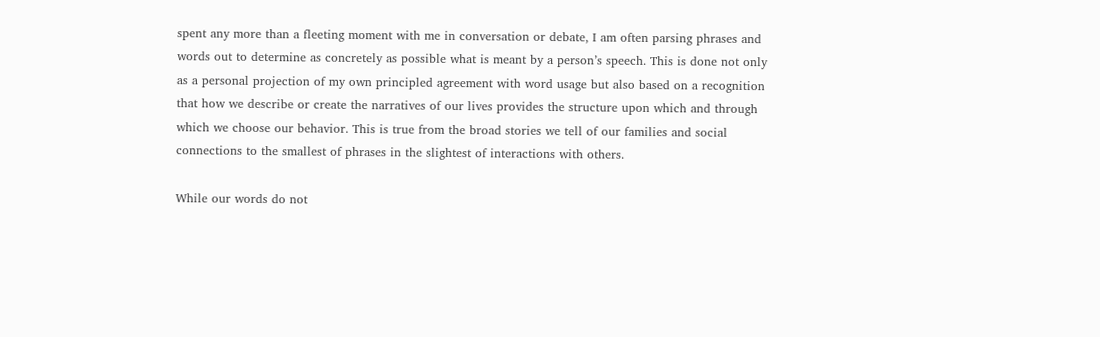spent any more than a fleeting moment with me in conversation or debate, I am often parsing phrases and words out to determine as concretely as possible what is meant by a person’s speech. This is done not only as a personal projection of my own principled agreement with word usage but also based on a recognition that how we describe or create the narratives of our lives provides the structure upon which and through which we choose our behavior. This is true from the broad stories we tell of our families and social connections to the smallest of phrases in the slightest of interactions with others.

While our words do not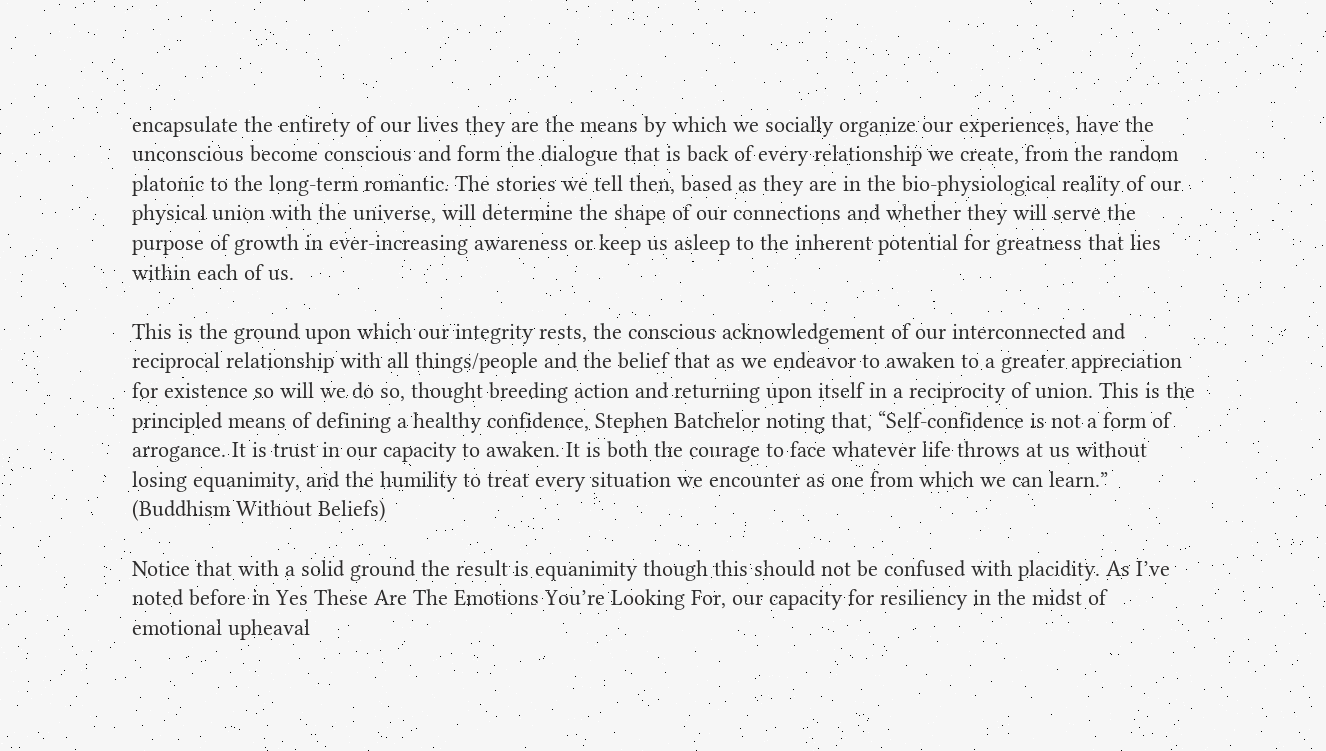encapsulate the entirety of our lives they are the means by which we socially organize our experiences, have the unconscious become conscious and form the dialogue that is back of every relationship we create, from the random platonic to the long-term romantic. The stories we tell then, based as they are in the bio-physiological reality of our physical union with the universe, will determine the shape of our connections and whether they will serve the purpose of growth in ever-increasing awareness or keep us asleep to the inherent potential for greatness that lies within each of us.

This is the ground upon which our integrity rests, the conscious acknowledgement of our interconnected and reciprocal relationship with all things/people and the belief that as we endeavor to awaken to a greater appreciation for existence so will we do so, thought breeding action and returning upon itself in a reciprocity of union. This is the principled means of defining a healthy confidence, Stephen Batchelor noting that, “Self-confidence is not a form of arrogance. It is trust in our capacity to awaken. It is both the courage to face whatever life throws at us without losing equanimity, and the humility to treat every situation we encounter as one from which we can learn.” (Buddhism Without Beliefs)

Notice that with a solid ground the result is equanimity though this should not be confused with placidity. As I’ve noted before in Yes These Are The Emotions You’re Looking For, our capacity for resiliency in the midst of emotional upheaval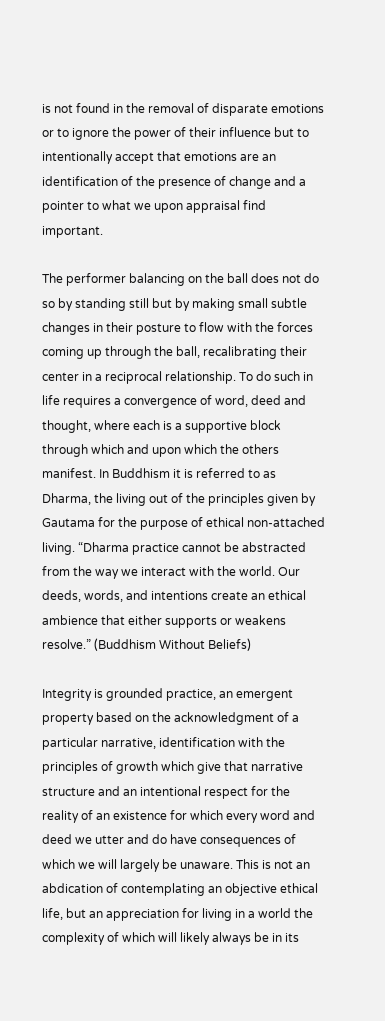is not found in the removal of disparate emotions or to ignore the power of their influence but to intentionally accept that emotions are an identification of the presence of change and a pointer to what we upon appraisal find important.

The performer balancing on the ball does not do so by standing still but by making small subtle changes in their posture to flow with the forces coming up through the ball, recalibrating their center in a reciprocal relationship. To do such in life requires a convergence of word, deed and thought, where each is a supportive block through which and upon which the others manifest. In Buddhism it is referred to as Dharma, the living out of the principles given by Gautama for the purpose of ethical non-attached living. “Dharma practice cannot be abstracted from the way we interact with the world. Our deeds, words, and intentions create an ethical ambience that either supports or weakens resolve.” (Buddhism Without Beliefs)

Integrity is grounded practice, an emergent property based on the acknowledgment of a particular narrative, identification with the principles of growth which give that narrative structure and an intentional respect for the reality of an existence for which every word and deed we utter and do have consequences of which we will largely be unaware. This is not an abdication of contemplating an objective ethical life, but an appreciation for living in a world the complexity of which will likely always be in its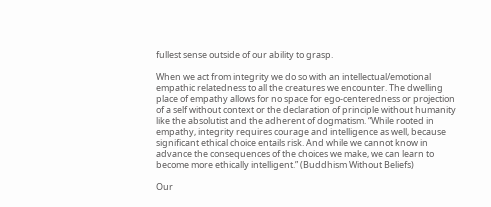fullest sense outside of our ability to grasp.

When we act from integrity we do so with an intellectual/emotional empathic relatedness to all the creatures we encounter. The dwelling place of empathy allows for no space for ego-centeredness or projection of a self without context or the declaration of principle without humanity like the absolutist and the adherent of dogmatism. “While rooted in empathy, integrity requires courage and intelligence as well, because significant ethical choice entails risk. And while we cannot know in advance the consequences of the choices we make, we can learn to become more ethically intelligent.” (Buddhism Without Beliefs)

Our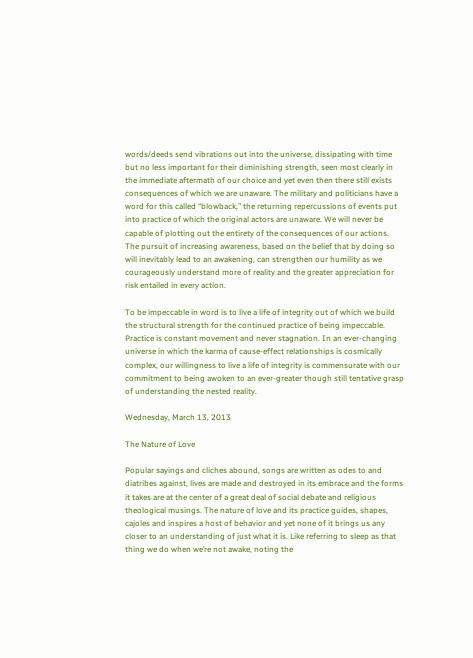words/deeds send vibrations out into the universe, dissipating with time but no less important for their diminishing strength, seen most clearly in the immediate aftermath of our choice and yet even then there still exists consequences of which we are unaware. The military and politicians have a word for this called “blowback,” the returning repercussions of events put into practice of which the original actors are unaware. We will never be capable of plotting out the entirety of the consequences of our actions. The pursuit of increasing awareness, based on the belief that by doing so will inevitably lead to an awakening, can strengthen our humility as we courageously understand more of reality and the greater appreciation for risk entailed in every action.

To be impeccable in word is to live a life of integrity out of which we build the structural strength for the continued practice of being impeccable. Practice is constant movement and never stagnation. In an ever-changing universe in which the karma of cause-effect relationships is cosmically complex, our willingness to live a life of integrity is commensurate with our commitment to being awoken to an ever-greater though still tentative grasp of understanding the nested reality.

Wednesday, March 13, 2013

The Nature of Love

Popular sayings and cliches abound, songs are written as odes to and diatribes against, lives are made and destroyed in its embrace and the forms it takes are at the center of a great deal of social debate and religious theological musings. The nature of love and its practice guides, shapes, cajoles and inspires a host of behavior and yet none of it brings us any closer to an understanding of just what it is. Like referring to sleep as that thing we do when we’re not awake, noting the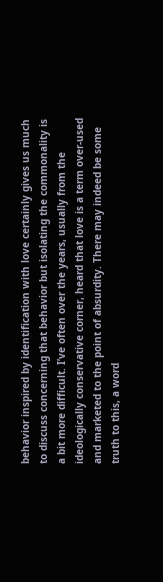behavior inspired by identification with love certainly gives us much to discuss concerning that behavior but isolating the commonality is a bit more difficult. I’ve often over the years, usually from the ideologically conservative corner, heard that love is a term over-used and marketed to the point of absurdity. There may indeed be some truth to this, a word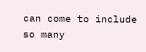can come to include so many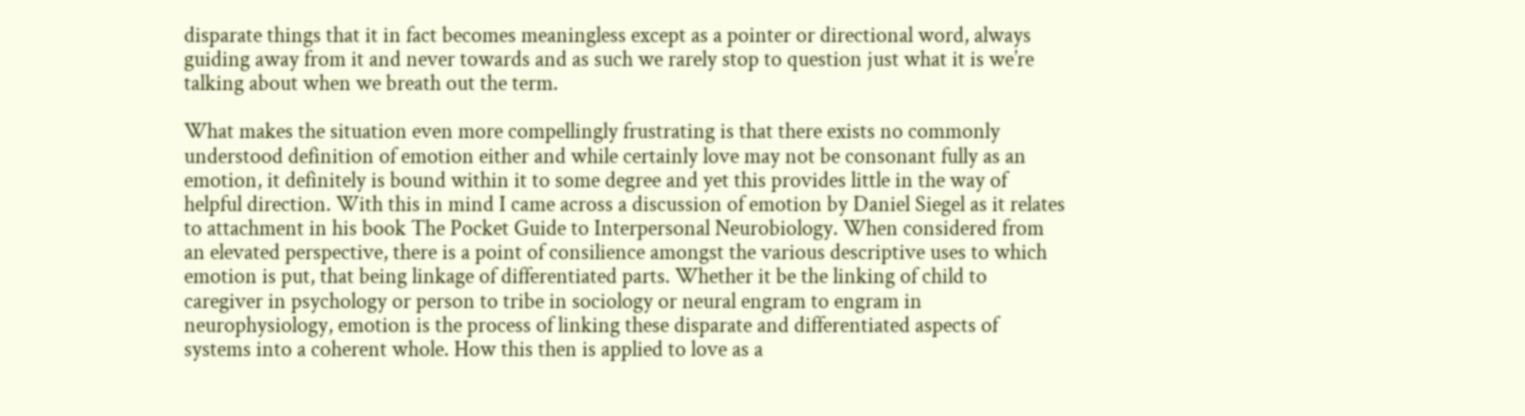disparate things that it in fact becomes meaningless except as a pointer or directional word, always guiding away from it and never towards and as such we rarely stop to question just what it is we’re talking about when we breath out the term.

What makes the situation even more compellingly frustrating is that there exists no commonly understood definition of emotion either and while certainly love may not be consonant fully as an emotion, it definitely is bound within it to some degree and yet this provides little in the way of helpful direction. With this in mind I came across a discussion of emotion by Daniel Siegel as it relates to attachment in his book The Pocket Guide to Interpersonal Neurobiology. When considered from an elevated perspective, there is a point of consilience amongst the various descriptive uses to which emotion is put, that being linkage of differentiated parts. Whether it be the linking of child to caregiver in psychology or person to tribe in sociology or neural engram to engram in neurophysiology, emotion is the process of linking these disparate and differentiated aspects of systems into a coherent whole. How this then is applied to love as a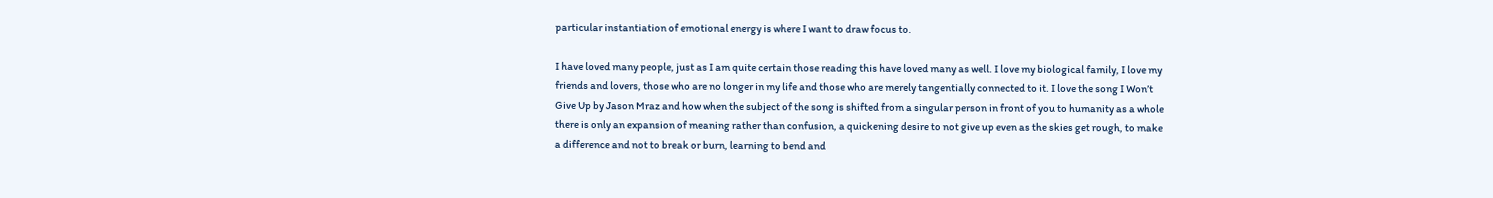particular instantiation of emotional energy is where I want to draw focus to.

I have loved many people, just as I am quite certain those reading this have loved many as well. I love my biological family, I love my friends and lovers, those who are no longer in my life and those who are merely tangentially connected to it. I love the song I Won’t Give Up by Jason Mraz and how when the subject of the song is shifted from a singular person in front of you to humanity as a whole there is only an expansion of meaning rather than confusion, a quickening desire to not give up even as the skies get rough, to make a difference and not to break or burn, learning to bend and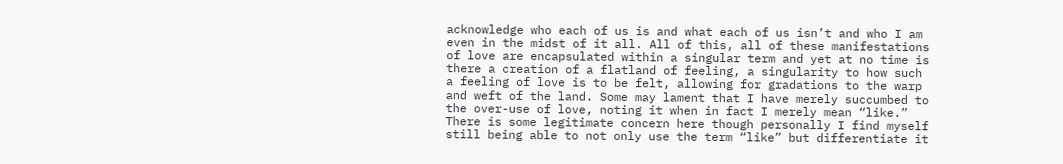acknowledge who each of us is and what each of us isn’t and who I am even in the midst of it all. All of this, all of these manifestations of love are encapsulated within a singular term and yet at no time is there a creation of a flatland of feeling, a singularity to how such a feeling of love is to be felt, allowing for gradations to the warp and weft of the land. Some may lament that I have merely succumbed to the over-use of love, noting it when in fact I merely mean “like.” There is some legitimate concern here though personally I find myself still being able to not only use the term “like” but differentiate it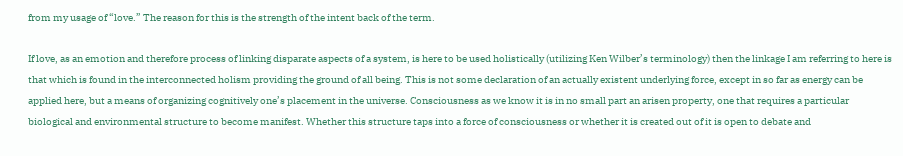from my usage of “love.” The reason for this is the strength of the intent back of the term.

If love, as an emotion and therefore process of linking disparate aspects of a system, is here to be used holistically (utilizing Ken Wilber’s terminology) then the linkage I am referring to here is that which is found in the interconnected holism providing the ground of all being. This is not some declaration of an actually existent underlying force, except in so far as energy can be applied here, but a means of organizing cognitively one’s placement in the universe. Consciousness as we know it is in no small part an arisen property, one that requires a particular biological and environmental structure to become manifest. Whether this structure taps into a force of consciousness or whether it is created out of it is open to debate and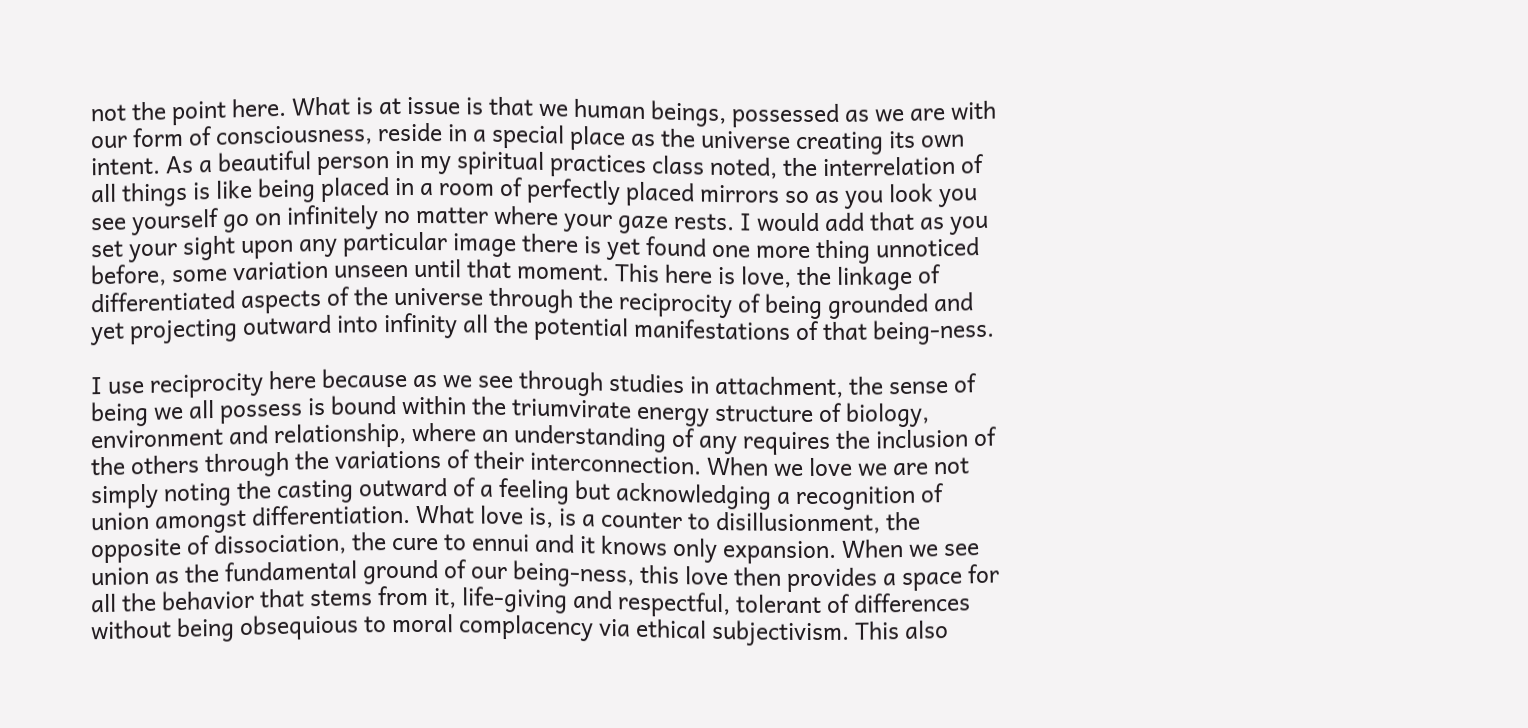not the point here. What is at issue is that we human beings, possessed as we are with our form of consciousness, reside in a special place as the universe creating its own intent. As a beautiful person in my spiritual practices class noted, the interrelation of all things is like being placed in a room of perfectly placed mirrors so as you look you see yourself go on infinitely no matter where your gaze rests. I would add that as you set your sight upon any particular image there is yet found one more thing unnoticed before, some variation unseen until that moment. This here is love, the linkage of differentiated aspects of the universe through the reciprocity of being grounded and yet projecting outward into infinity all the potential manifestations of that being-ness.

I use reciprocity here because as we see through studies in attachment, the sense of being we all possess is bound within the triumvirate energy structure of biology, environment and relationship, where an understanding of any requires the inclusion of the others through the variations of their interconnection. When we love we are not simply noting the casting outward of a feeling but acknowledging a recognition of union amongst differentiation. What love is, is a counter to disillusionment, the opposite of dissociation, the cure to ennui and it knows only expansion. When we see union as the fundamental ground of our being-ness, this love then provides a space for all the behavior that stems from it, life-giving and respectful, tolerant of differences without being obsequious to moral complacency via ethical subjectivism. This also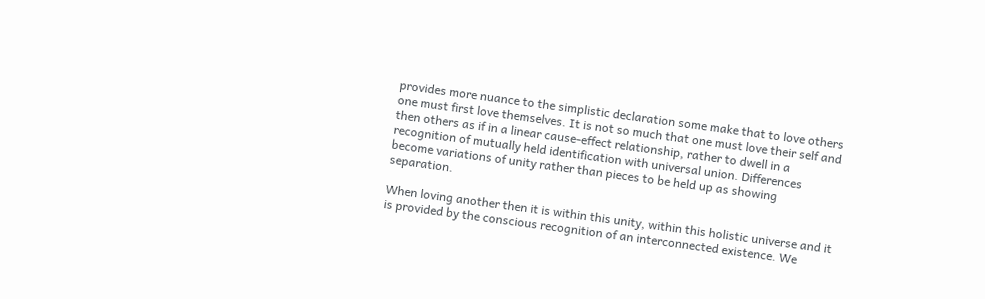provides more nuance to the simplistic declaration some make that to love others one must first love themselves. It is not so much that one must love their self and then others as if in a linear cause-effect relationship, rather to dwell in a recognition of mutually held identification with universal union. Differences become variations of unity rather than pieces to be held up as showing separation.

When loving another then it is within this unity, within this holistic universe and it is provided by the conscious recognition of an interconnected existence. We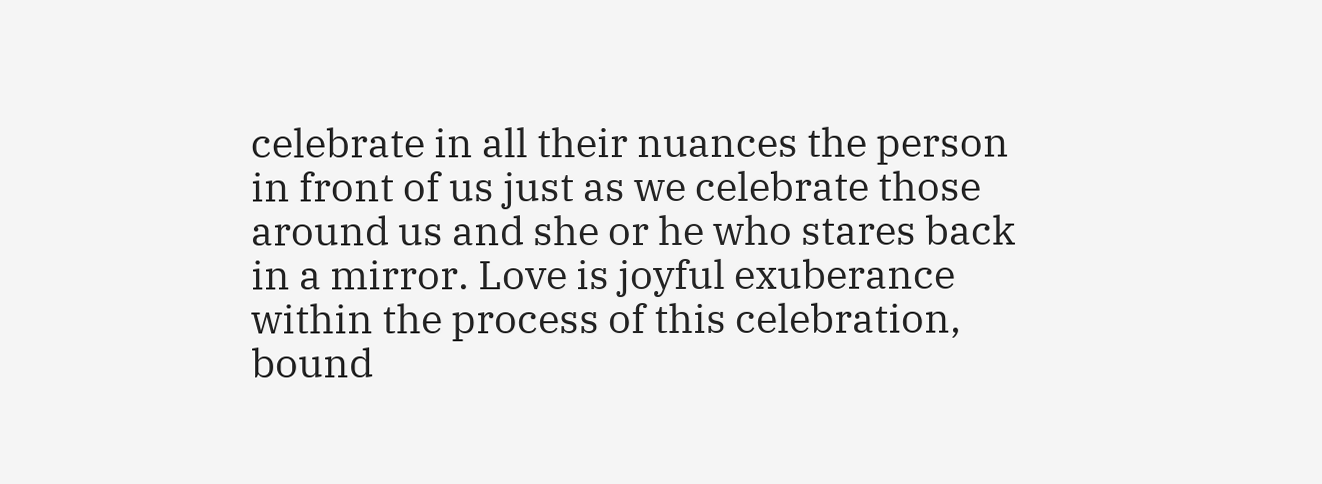celebrate in all their nuances the person in front of us just as we celebrate those around us and she or he who stares back in a mirror. Love is joyful exuberance within the process of this celebration, bound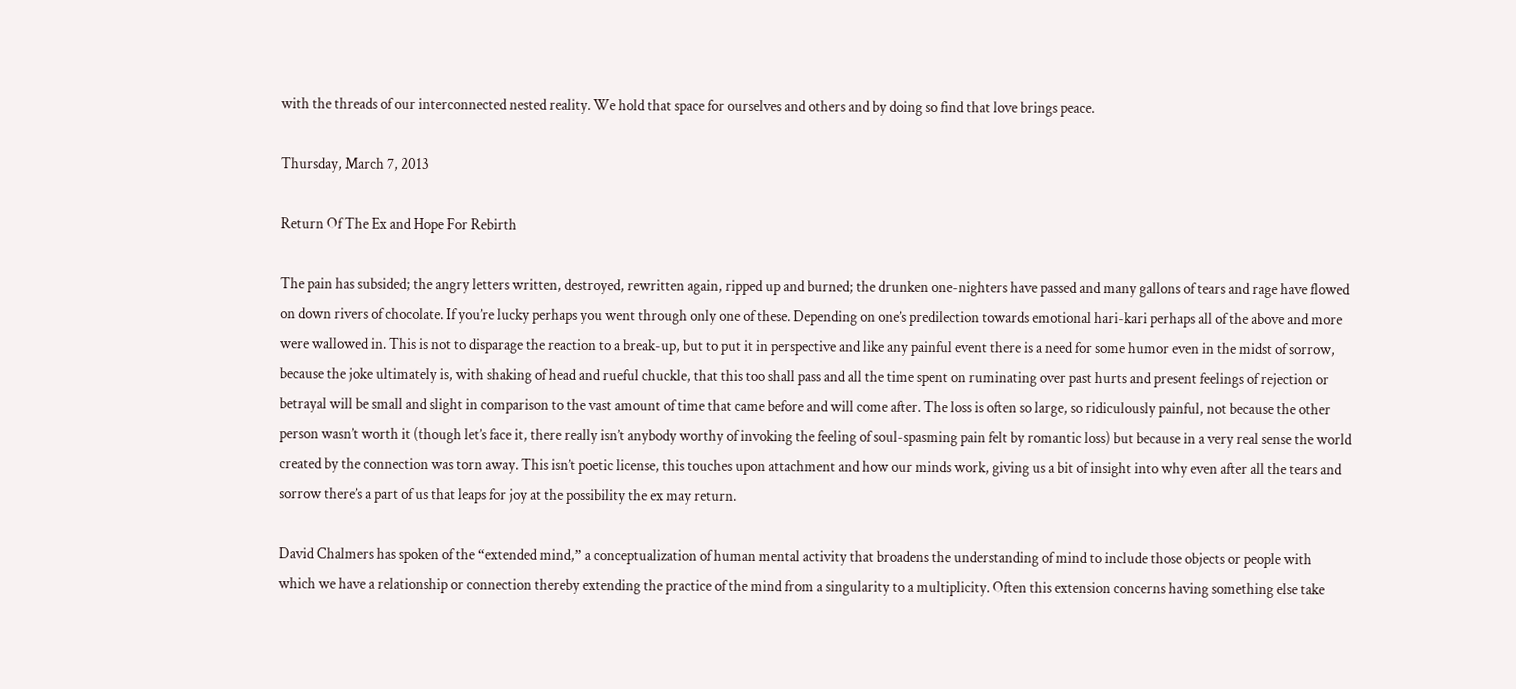with the threads of our interconnected nested reality. We hold that space for ourselves and others and by doing so find that love brings peace.

Thursday, March 7, 2013

Return Of The Ex and Hope For Rebirth

The pain has subsided; the angry letters written, destroyed, rewritten again, ripped up and burned; the drunken one-nighters have passed and many gallons of tears and rage have flowed on down rivers of chocolate. If you’re lucky perhaps you went through only one of these. Depending on one’s predilection towards emotional hari-kari perhaps all of the above and more were wallowed in. This is not to disparage the reaction to a break-up, but to put it in perspective and like any painful event there is a need for some humor even in the midst of sorrow, because the joke ultimately is, with shaking of head and rueful chuckle, that this too shall pass and all the time spent on ruminating over past hurts and present feelings of rejection or betrayal will be small and slight in comparison to the vast amount of time that came before and will come after. The loss is often so large, so ridiculously painful, not because the other person wasn’t worth it (though let’s face it, there really isn’t anybody worthy of invoking the feeling of soul-spasming pain felt by romantic loss) but because in a very real sense the world created by the connection was torn away. This isn’t poetic license, this touches upon attachment and how our minds work, giving us a bit of insight into why even after all the tears and sorrow there’s a part of us that leaps for joy at the possibility the ex may return.

David Chalmers has spoken of the “extended mind,” a conceptualization of human mental activity that broadens the understanding of mind to include those objects or people with which we have a relationship or connection thereby extending the practice of the mind from a singularity to a multiplicity. Often this extension concerns having something else take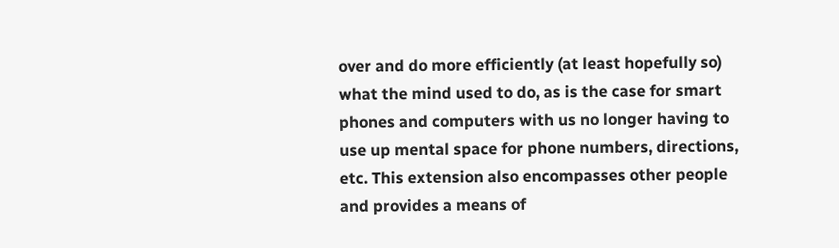over and do more efficiently (at least hopefully so) what the mind used to do, as is the case for smart phones and computers with us no longer having to use up mental space for phone numbers, directions, etc. This extension also encompasses other people and provides a means of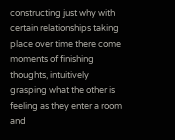constructing just why with certain relationships taking place over time there come moments of finishing thoughts, intuitively grasping what the other is feeling as they enter a room and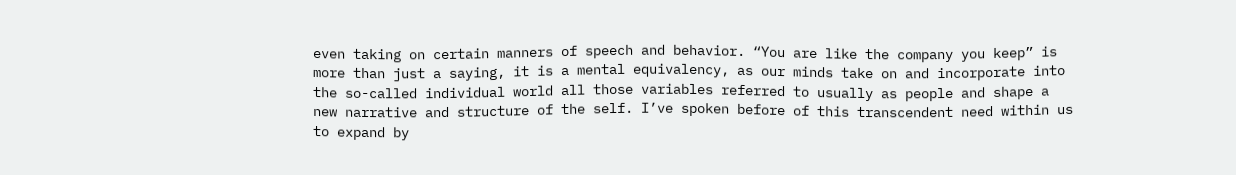even taking on certain manners of speech and behavior. “You are like the company you keep” is more than just a saying, it is a mental equivalency, as our minds take on and incorporate into the so-called individual world all those variables referred to usually as people and shape a new narrative and structure of the self. I’ve spoken before of this transcendent need within us to expand by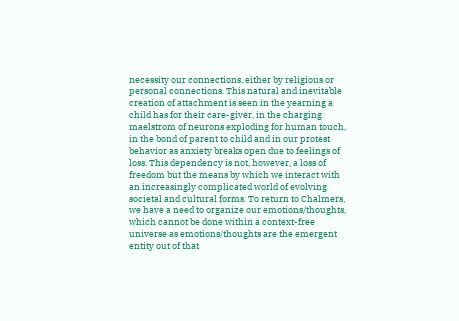necessity our connections, either by religious or personal connections. This natural and inevitable creation of attachment is seen in the yearning a child has for their care-giver, in the charging maelstrom of neurons exploding for human touch, in the bond of parent to child and in our protest behavior as anxiety breaks open due to feelings of loss. This dependency is not, however, a loss of freedom but the means by which we interact with an increasingly complicated world of evolving societal and cultural forms. To return to Chalmers, we have a need to organize our emotions/thoughts, which cannot be done within a context-free universe as emotions/thoughts are the emergent entity out of that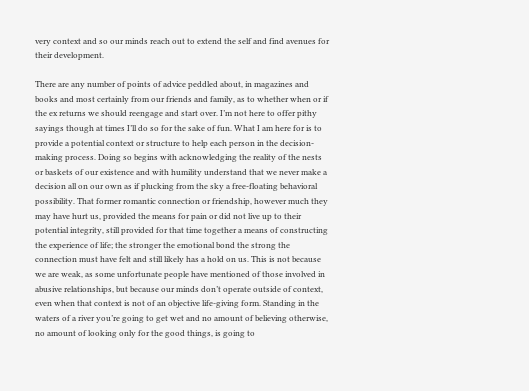very context and so our minds reach out to extend the self and find avenues for their development.

There are any number of points of advice peddled about, in magazines and books and most certainly from our friends and family, as to whether when or if the ex returns we should reengage and start over. I’m not here to offer pithy sayings though at times I’ll do so for the sake of fun. What I am here for is to provide a potential context or structure to help each person in the decision-making process. Doing so begins with acknowledging the reality of the nests or baskets of our existence and with humility understand that we never make a decision all on our own as if plucking from the sky a free-floating behavioral possibility. That former romantic connection or friendship, however much they may have hurt us, provided the means for pain or did not live up to their potential integrity, still provided for that time together a means of constructing the experience of life; the stronger the emotional bond the strong the connection must have felt and still likely has a hold on us. This is not because we are weak, as some unfortunate people have mentioned of those involved in abusive relationships, but because our minds don’t operate outside of context, even when that context is not of an objective life-giving form. Standing in the waters of a river you’re going to get wet and no amount of believing otherwise, no amount of looking only for the good things, is going to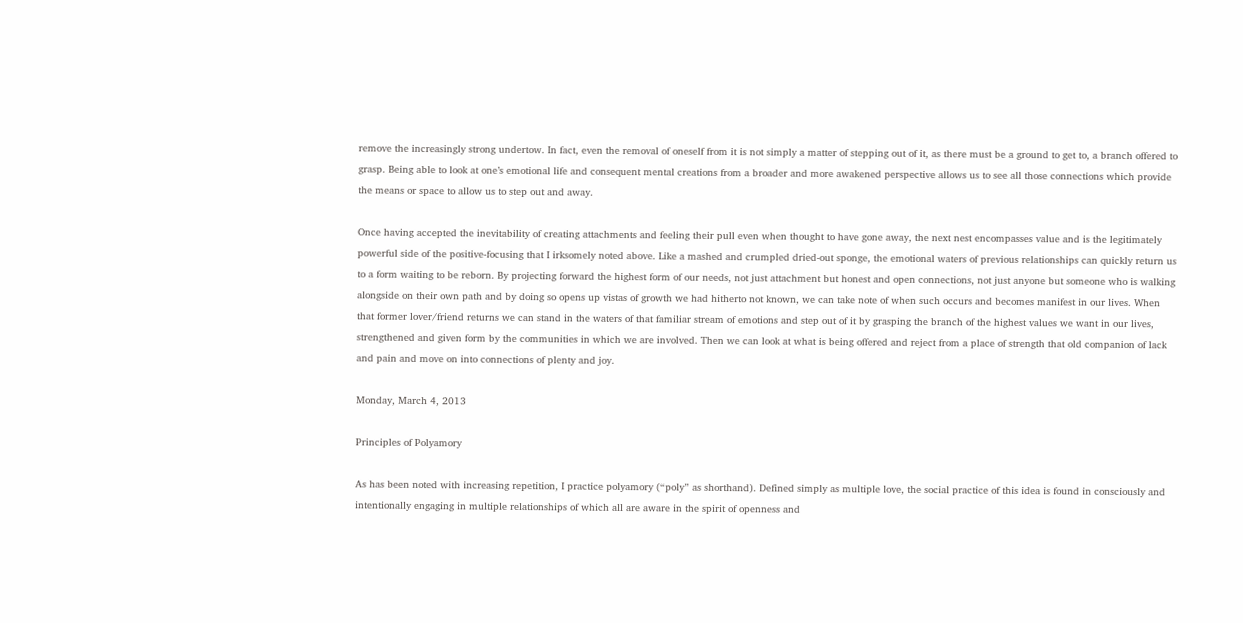remove the increasingly strong undertow. In fact, even the removal of oneself from it is not simply a matter of stepping out of it, as there must be a ground to get to, a branch offered to grasp. Being able to look at one’s emotional life and consequent mental creations from a broader and more awakened perspective allows us to see all those connections which provide the means or space to allow us to step out and away.

Once having accepted the inevitability of creating attachments and feeling their pull even when thought to have gone away, the next nest encompasses value and is the legitimately powerful side of the positive-focusing that I irksomely noted above. Like a mashed and crumpled dried-out sponge, the emotional waters of previous relationships can quickly return us to a form waiting to be reborn. By projecting forward the highest form of our needs, not just attachment but honest and open connections, not just anyone but someone who is walking alongside on their own path and by doing so opens up vistas of growth we had hitherto not known, we can take note of when such occurs and becomes manifest in our lives. When that former lover/friend returns we can stand in the waters of that familiar stream of emotions and step out of it by grasping the branch of the highest values we want in our lives, strengthened and given form by the communities in which we are involved. Then we can look at what is being offered and reject from a place of strength that old companion of lack and pain and move on into connections of plenty and joy.

Monday, March 4, 2013

Principles of Polyamory

As has been noted with increasing repetition, I practice polyamory (“poly” as shorthand). Defined simply as multiple love, the social practice of this idea is found in consciously and intentionally engaging in multiple relationships of which all are aware in the spirit of openness and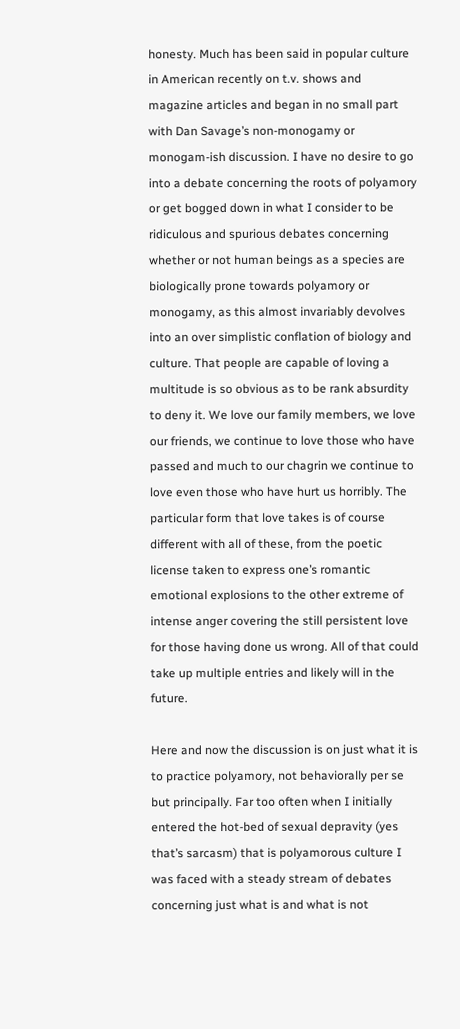honesty. Much has been said in popular culture in American recently on t.v. shows and magazine articles and began in no small part with Dan Savage’s non-monogamy or monogam-ish discussion. I have no desire to go into a debate concerning the roots of polyamory or get bogged down in what I consider to be ridiculous and spurious debates concerning whether or not human beings as a species are biologically prone towards polyamory or monogamy, as this almost invariably devolves into an over simplistic conflation of biology and culture. That people are capable of loving a multitude is so obvious as to be rank absurdity to deny it. We love our family members, we love our friends, we continue to love those who have passed and much to our chagrin we continue to love even those who have hurt us horribly. The particular form that love takes is of course different with all of these, from the poetic license taken to express one’s romantic emotional explosions to the other extreme of intense anger covering the still persistent love for those having done us wrong. All of that could take up multiple entries and likely will in the future.

Here and now the discussion is on just what it is to practice polyamory, not behaviorally per se but principally. Far too often when I initially entered the hot-bed of sexual depravity (yes that’s sarcasm) that is polyamorous culture I was faced with a steady stream of debates concerning just what is and what is not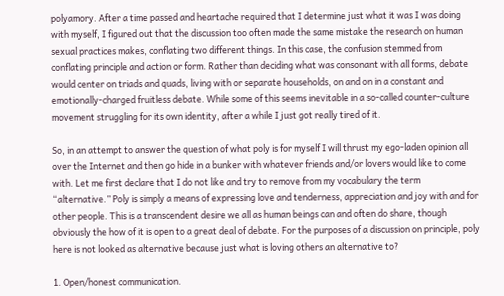polyamory. After a time passed and heartache required that I determine just what it was I was doing with myself, I figured out that the discussion too often made the same mistake the research on human sexual practices makes, conflating two different things. In this case, the confusion stemmed from conflating principle and action or form. Rather than deciding what was consonant with all forms, debate would center on triads and quads, living with or separate households, on and on in a constant and emotionally-charged fruitless debate. While some of this seems inevitable in a so-called counter-culture movement struggling for its own identity, after a while I just got really tired of it.

So, in an attempt to answer the question of what poly is for myself I will thrust my ego-laden opinion all over the Internet and then go hide in a bunker with whatever friends and/or lovers would like to come with. Let me first declare that I do not like and try to remove from my vocabulary the term “alternative.” Poly is simply a means of expressing love and tenderness, appreciation and joy with and for other people. This is a transcendent desire we all as human beings can and often do share, though obviously the how of it is open to a great deal of debate. For the purposes of a discussion on principle, poly here is not looked as alternative because just what is loving others an alternative to?

1. Open/honest communication.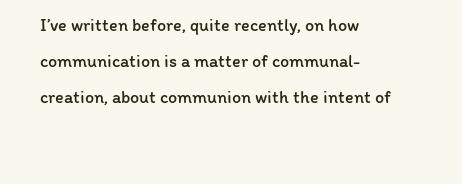I’ve written before, quite recently, on how communication is a matter of communal-creation, about communion with the intent of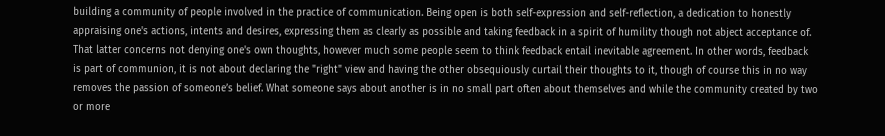building a community of people involved in the practice of communication. Being open is both self-expression and self-reflection, a dedication to honestly appraising one's actions, intents and desires, expressing them as clearly as possible and taking feedback in a spirit of humility though not abject acceptance of. That latter concerns not denying one's own thoughts, however much some people seem to think feedback entail inevitable agreement. In other words, feedback is part of communion, it is not about declaring the "right" view and having the other obsequiously curtail their thoughts to it, though of course this in no way removes the passion of someone’s belief. What someone says about another is in no small part often about themselves and while the community created by two or more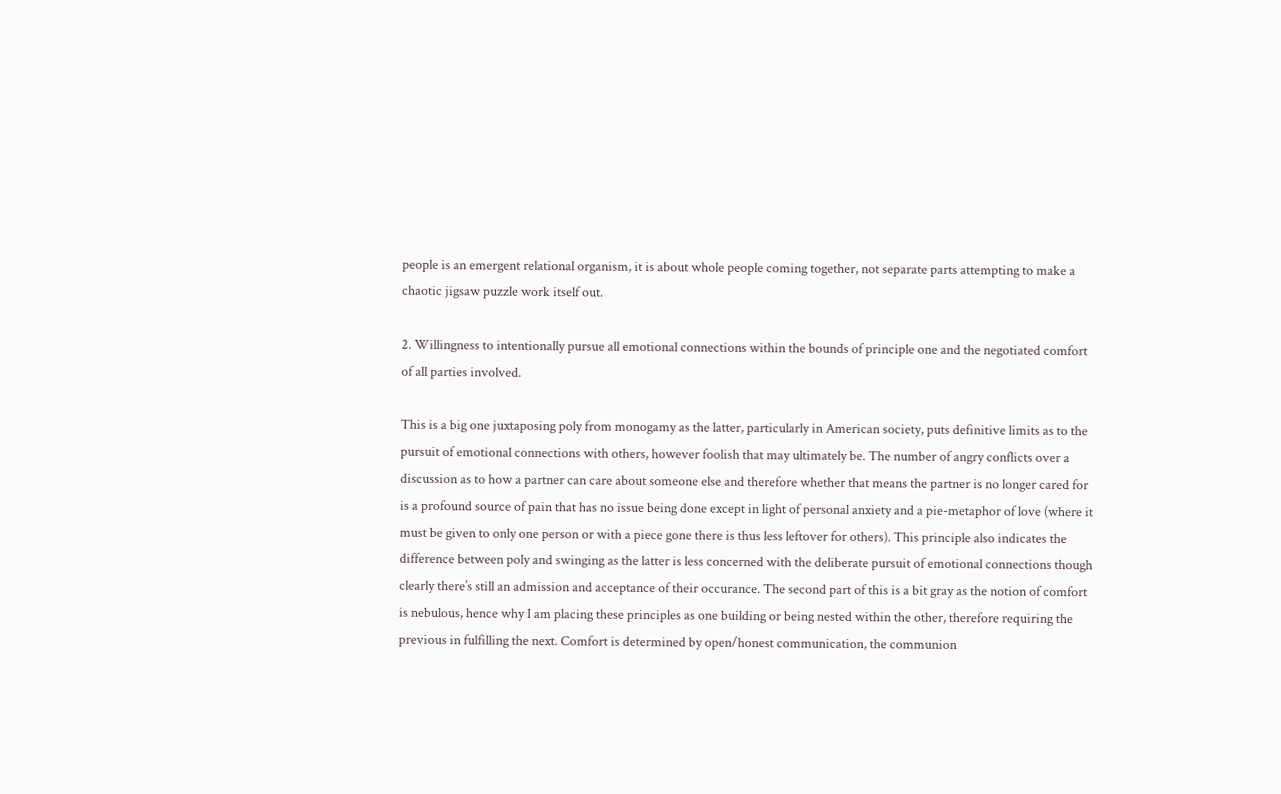people is an emergent relational organism, it is about whole people coming together, not separate parts attempting to make a chaotic jigsaw puzzle work itself out.

2. Willingness to intentionally pursue all emotional connections within the bounds of principle one and the negotiated comfort of all parties involved.

This is a big one juxtaposing poly from monogamy as the latter, particularly in American society, puts definitive limits as to the pursuit of emotional connections with others, however foolish that may ultimately be. The number of angry conflicts over a discussion as to how a partner can care about someone else and therefore whether that means the partner is no longer cared for is a profound source of pain that has no issue being done except in light of personal anxiety and a pie-metaphor of love (where it must be given to only one person or with a piece gone there is thus less leftover for others). This principle also indicates the difference between poly and swinging as the latter is less concerned with the deliberate pursuit of emotional connections though clearly there’s still an admission and acceptance of their occurance. The second part of this is a bit gray as the notion of comfort is nebulous, hence why I am placing these principles as one building or being nested within the other, therefore requiring the previous in fulfilling the next. Comfort is determined by open/honest communication, the communion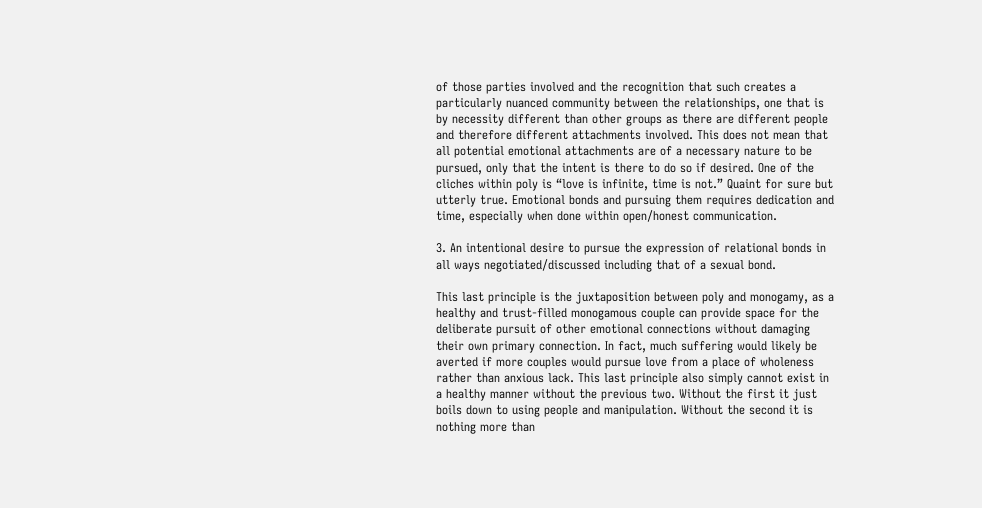of those parties involved and the recognition that such creates a particularly nuanced community between the relationships, one that is by necessity different than other groups as there are different people and therefore different attachments involved. This does not mean that all potential emotional attachments are of a necessary nature to be pursued, only that the intent is there to do so if desired. One of the cliches within poly is “love is infinite, time is not.” Quaint for sure but utterly true. Emotional bonds and pursuing them requires dedication and time, especially when done within open/honest communication.

3. An intentional desire to pursue the expression of relational bonds in all ways negotiated/discussed including that of a sexual bond.

This last principle is the juxtaposition between poly and monogamy, as a healthy and trust-filled monogamous couple can provide space for the deliberate pursuit of other emotional connections without damaging their own primary connection. In fact, much suffering would likely be averted if more couples would pursue love from a place of wholeness rather than anxious lack. This last principle also simply cannot exist in a healthy manner without the previous two. Without the first it just boils down to using people and manipulation. Without the second it is nothing more than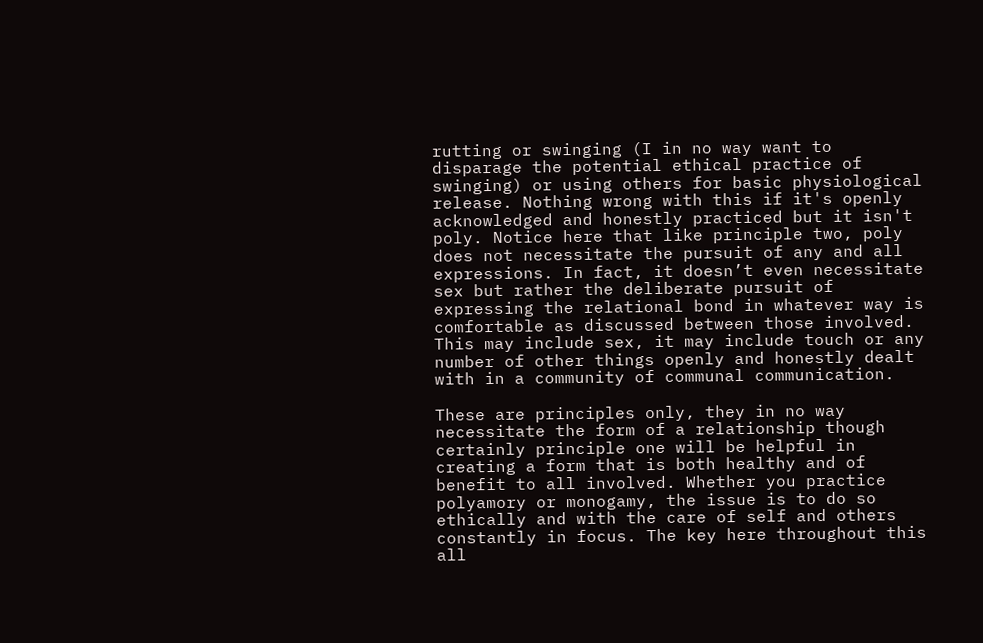rutting or swinging (I in no way want to disparage the potential ethical practice of swinging) or using others for basic physiological release. Nothing wrong with this if it's openly acknowledged and honestly practiced but it isn't poly. Notice here that like principle two, poly does not necessitate the pursuit of any and all expressions. In fact, it doesn’t even necessitate sex but rather the deliberate pursuit of expressing the relational bond in whatever way is comfortable as discussed between those involved. This may include sex, it may include touch or any number of other things openly and honestly dealt with in a community of communal communication.

These are principles only, they in no way necessitate the form of a relationship though certainly principle one will be helpful in creating a form that is both healthy and of benefit to all involved. Whether you practice polyamory or monogamy, the issue is to do so ethically and with the care of self and others constantly in focus. The key here throughout this all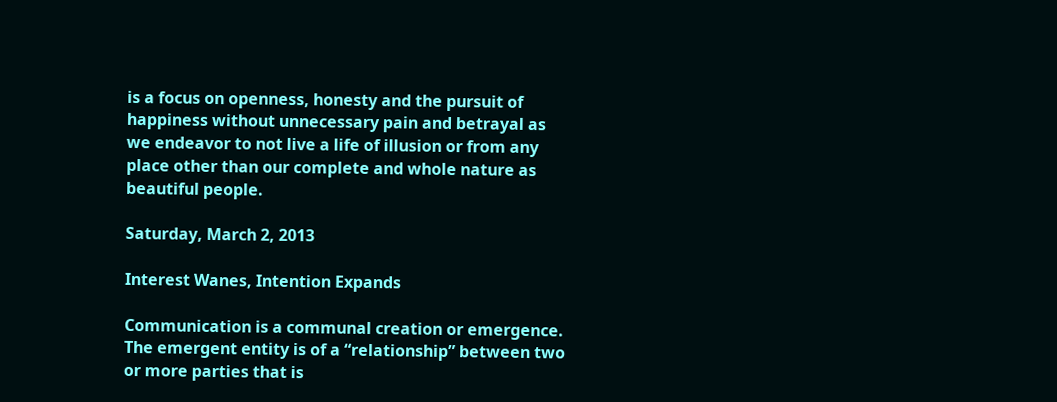is a focus on openness, honesty and the pursuit of happiness without unnecessary pain and betrayal as we endeavor to not live a life of illusion or from any place other than our complete and whole nature as beautiful people.

Saturday, March 2, 2013

Interest Wanes, Intention Expands

Communication is a communal creation or emergence. The emergent entity is of a “relationship” between two or more parties that is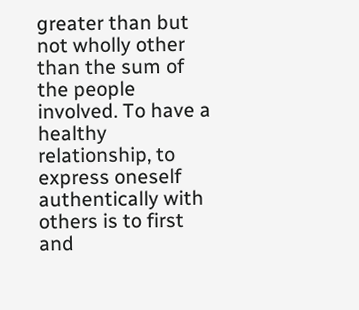greater than but not wholly other than the sum of the people involved. To have a healthy relationship, to express oneself authentically with others is to first and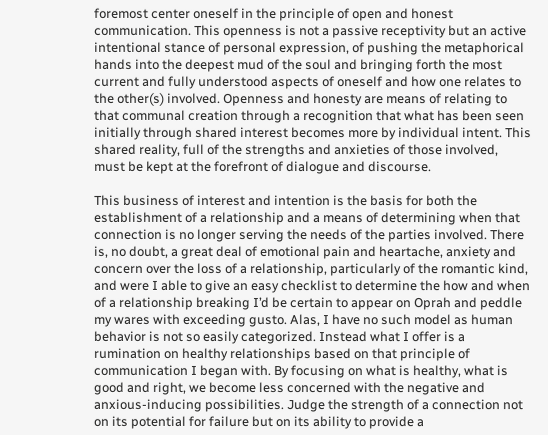foremost center oneself in the principle of open and honest communication. This openness is not a passive receptivity but an active intentional stance of personal expression, of pushing the metaphorical hands into the deepest mud of the soul and bringing forth the most current and fully understood aspects of oneself and how one relates to the other(s) involved. Openness and honesty are means of relating to that communal creation through a recognition that what has been seen initially through shared interest becomes more by individual intent. This shared reality, full of the strengths and anxieties of those involved, must be kept at the forefront of dialogue and discourse.

This business of interest and intention is the basis for both the establishment of a relationship and a means of determining when that connection is no longer serving the needs of the parties involved. There is, no doubt, a great deal of emotional pain and heartache, anxiety and concern over the loss of a relationship, particularly of the romantic kind, and were I able to give an easy checklist to determine the how and when of a relationship breaking I’d be certain to appear on Oprah and peddle my wares with exceeding gusto. Alas, I have no such model as human behavior is not so easily categorized. Instead what I offer is a rumination on healthy relationships based on that principle of communication I began with. By focusing on what is healthy, what is good and right, we become less concerned with the negative and anxious-inducing possibilities. Judge the strength of a connection not on its potential for failure but on its ability to provide a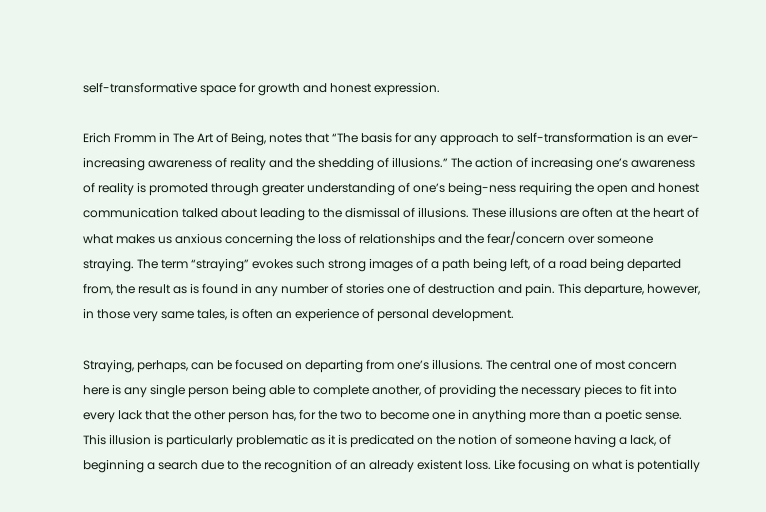self-transformative space for growth and honest expression.

Erich Fromm in The Art of Being, notes that “The basis for any approach to self-transformation is an ever-increasing awareness of reality and the shedding of illusions.” The action of increasing one’s awareness of reality is promoted through greater understanding of one’s being-ness requiring the open and honest communication talked about leading to the dismissal of illusions. These illusions are often at the heart of what makes us anxious concerning the loss of relationships and the fear/concern over someone straying. The term “straying” evokes such strong images of a path being left, of a road being departed from, the result as is found in any number of stories one of destruction and pain. This departure, however, in those very same tales, is often an experience of personal development.

Straying, perhaps, can be focused on departing from one’s illusions. The central one of most concern here is any single person being able to complete another, of providing the necessary pieces to fit into every lack that the other person has, for the two to become one in anything more than a poetic sense. This illusion is particularly problematic as it is predicated on the notion of someone having a lack, of beginning a search due to the recognition of an already existent loss. Like focusing on what is potentially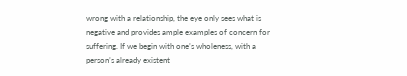wrong with a relationship, the eye only sees what is negative and provides ample examples of concern for suffering. If we begin with one’s wholeness, with a person’s already existent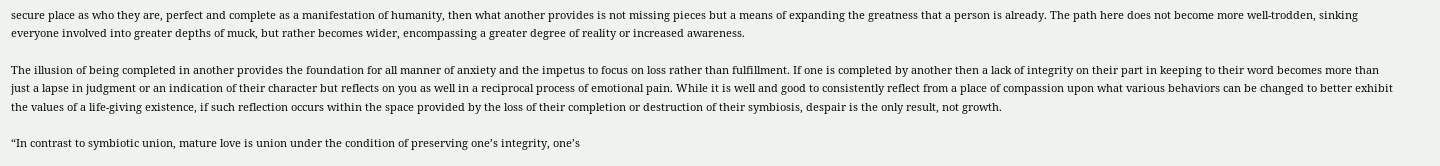secure place as who they are, perfect and complete as a manifestation of humanity, then what another provides is not missing pieces but a means of expanding the greatness that a person is already. The path here does not become more well-trodden, sinking everyone involved into greater depths of muck, but rather becomes wider, encompassing a greater degree of reality or increased awareness.

The illusion of being completed in another provides the foundation for all manner of anxiety and the impetus to focus on loss rather than fulfillment. If one is completed by another then a lack of integrity on their part in keeping to their word becomes more than just a lapse in judgment or an indication of their character but reflects on you as well in a reciprocal process of emotional pain. While it is well and good to consistently reflect from a place of compassion upon what various behaviors can be changed to better exhibit the values of a life-giving existence, if such reflection occurs within the space provided by the loss of their completion or destruction of their symbiosis, despair is the only result, not growth.

“In contrast to symbiotic union, mature love is union under the condition of preserving one’s integrity, one’s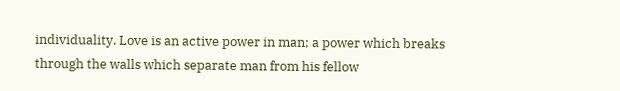individuality. Love is an active power in man; a power which breaks through the walls which separate man from his fellow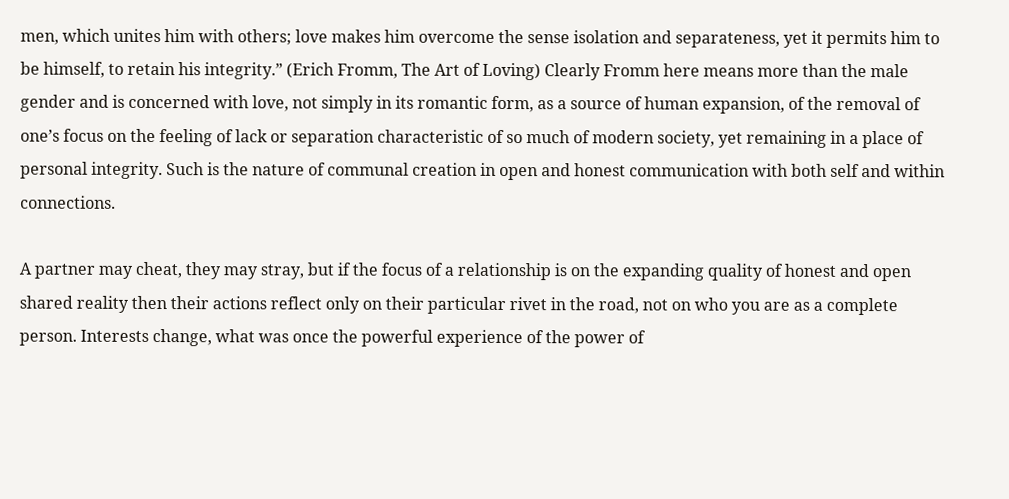men, which unites him with others; love makes him overcome the sense isolation and separateness, yet it permits him to be himself, to retain his integrity.” (Erich Fromm, The Art of Loving) Clearly Fromm here means more than the male gender and is concerned with love, not simply in its romantic form, as a source of human expansion, of the removal of one’s focus on the feeling of lack or separation characteristic of so much of modern society, yet remaining in a place of personal integrity. Such is the nature of communal creation in open and honest communication with both self and within connections.

A partner may cheat, they may stray, but if the focus of a relationship is on the expanding quality of honest and open shared reality then their actions reflect only on their particular rivet in the road, not on who you are as a complete person. Interests change, what was once the powerful experience of the power of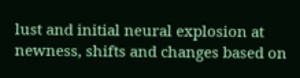lust and initial neural explosion at newness, shifts and changes based on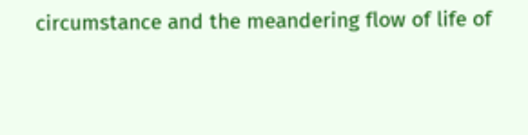circumstance and the meandering flow of life of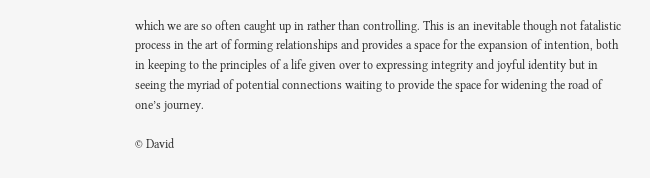which we are so often caught up in rather than controlling. This is an inevitable though not fatalistic process in the art of forming relationships and provides a space for the expansion of intention, both in keeping to the principles of a life given over to expressing integrity and joyful identity but in seeing the myriad of potential connections waiting to provide the space for widening the road of one’s journey.

© David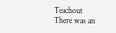Teachout
There was an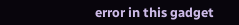error in this gadget